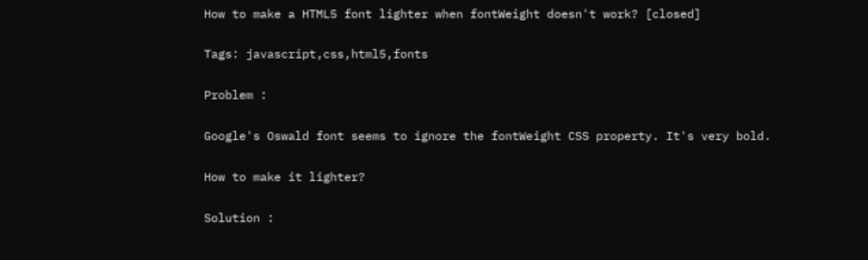How to make a HTML5 font lighter when fontWeight doesn't work? [closed]

Tags: javascript,css,html5,fonts

Problem :

Google's Oswald font seems to ignore the fontWeight CSS property. It's very bold.

How to make it lighter?

Solution :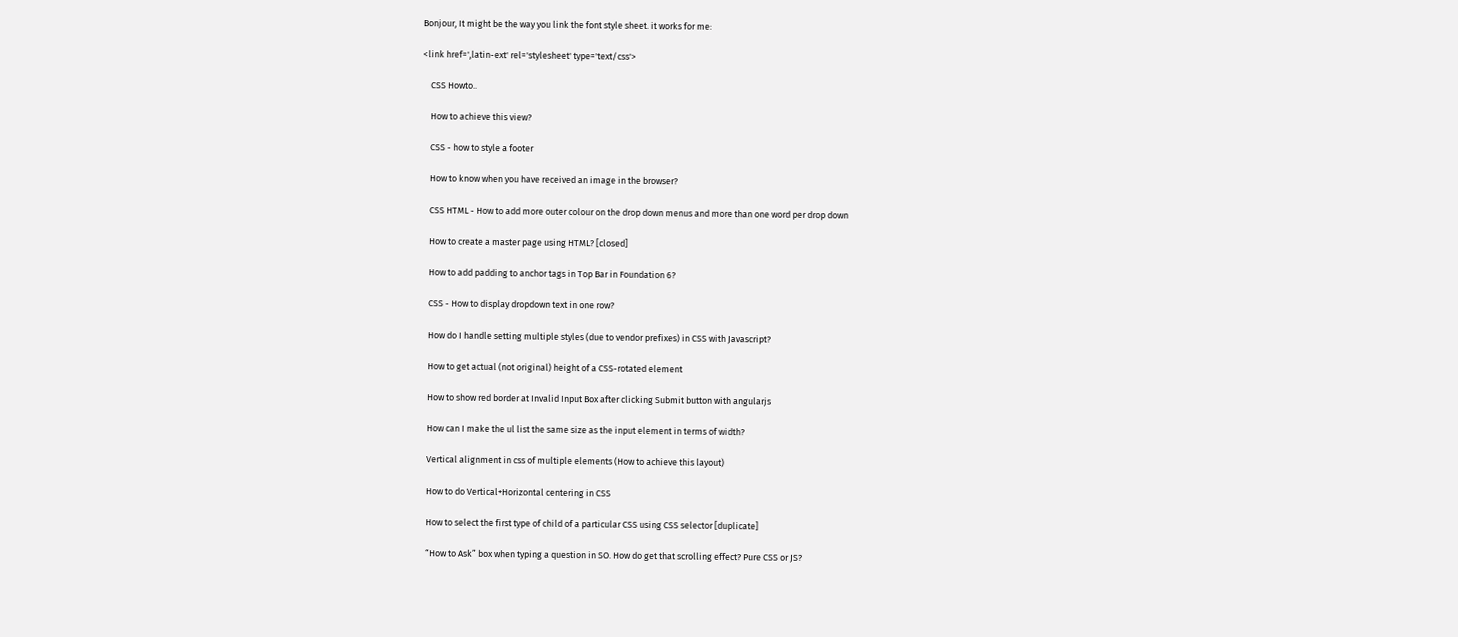Bonjour, It might be the way you link the font style sheet. it works for me:

<link href=',latin-ext' rel='stylesheet' type='text/css'>

    CSS Howto..

    How to achieve this view?

    CSS - how to style a footer

    How to know when you have received an image in the browser?

    CSS HTML - How to add more outer colour on the drop down menus and more than one word per drop down

    How to create a master page using HTML? [closed]

    How to add padding to anchor tags in Top Bar in Foundation 6?

    CSS - How to display dropdown text in one row?

    How do I handle setting multiple styles (due to vendor prefixes) in CSS with Javascript?

    How to get actual (not original) height of a CSS-rotated element

    How to show red border at Invalid Input Box after clicking Submit button with angularjs

    How can I make the ul list the same size as the input element in terms of width?

    Vertical alignment in css of multiple elements (How to achieve this layout)

    How to do Vertical+Horizontal centering in CSS

    How to select the first type of child of a particular CSS using CSS selector [duplicate]

    “How to Ask” box when typing a question in SO. How do get that scrolling effect? Pure CSS or JS?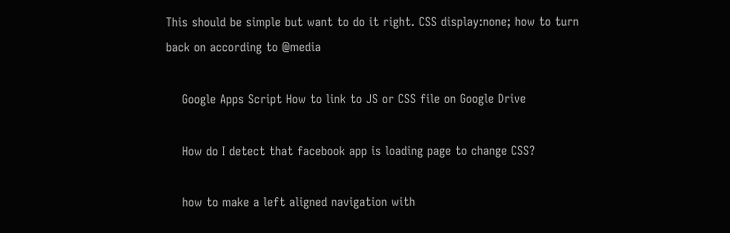This should be simple but want to do it right. CSS display:none; how to turn back on according to @media

    Google Apps Script How to link to JS or CSS file on Google Drive

    How do I detect that facebook app is loading page to change CSS?

    how to make a left aligned navigation with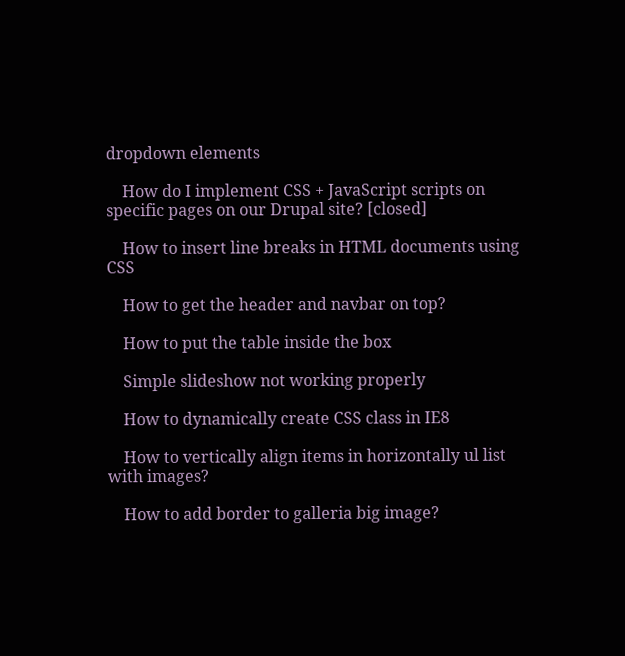dropdown elements

    How do I implement CSS + JavaScript scripts on specific pages on our Drupal site? [closed]

    How to insert line breaks in HTML documents using CSS

    How to get the header and navbar on top?

    How to put the table inside the box

    Simple slideshow not working properly

    How to dynamically create CSS class in IE8

    How to vertically align items in horizontally ul list with images?

    How to add border to galleria big image?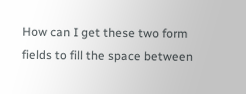How can I get these two form fields to fill the space between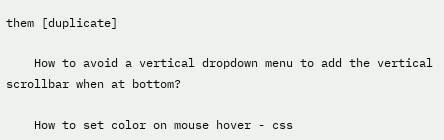them [duplicate]

    How to avoid a vertical dropdown menu to add the vertical scrollbar when at bottom?

    How to set color on mouse hover - css